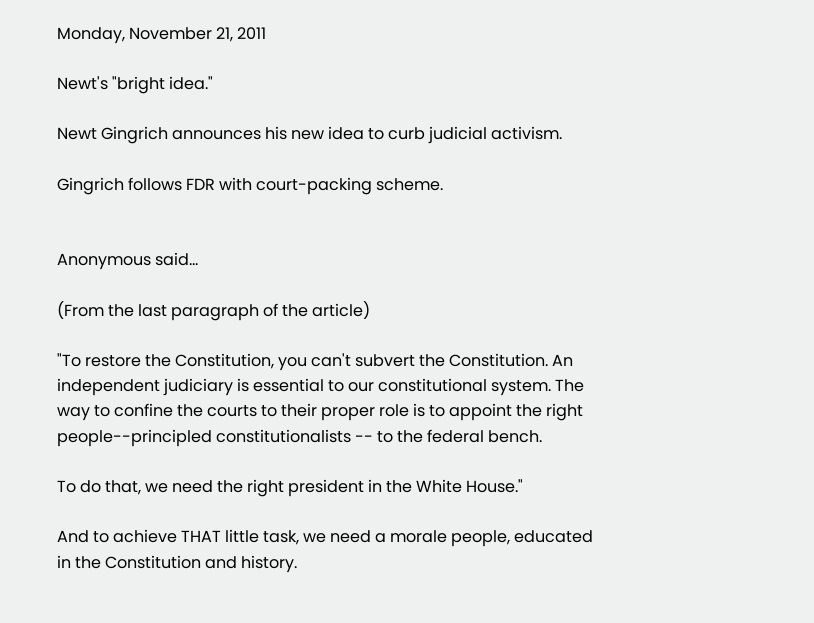Monday, November 21, 2011

Newt's "bright idea."

Newt Gingrich announces his new idea to curb judicial activism.

Gingrich follows FDR with court-packing scheme.


Anonymous said...

(From the last paragraph of the article)

"To restore the Constitution, you can't subvert the Constitution. An independent judiciary is essential to our constitutional system. The way to confine the courts to their proper role is to appoint the right people--principled constitutionalists -- to the federal bench.

To do that, we need the right president in the White House."

And to achieve THAT little task, we need a morale people, educated in the Constitution and history.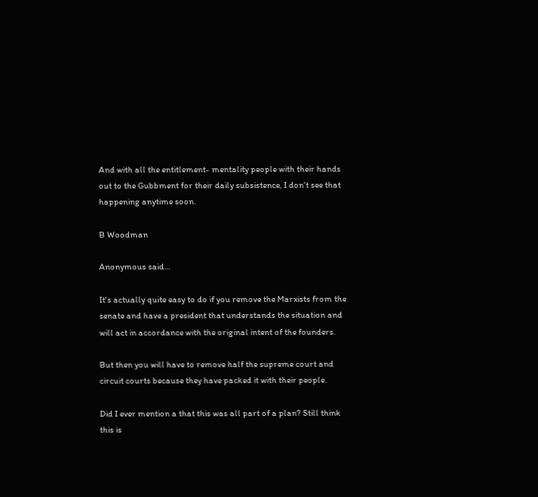And with all the entitlement- mentality people with their hands out to the Gubbment for their daily subsistence, I don't see that happening anytime soon.

B Woodman

Anonymous said...

It's actually quite easy to do if you remove the Marxists from the senate and have a president that understands the situation and will act in accordance with the original intent of the founders.

But then you will have to remove half the supreme court and circuit courts because they have packed it with their people.

Did I ever mention a that this was all part of a plan? Still think this is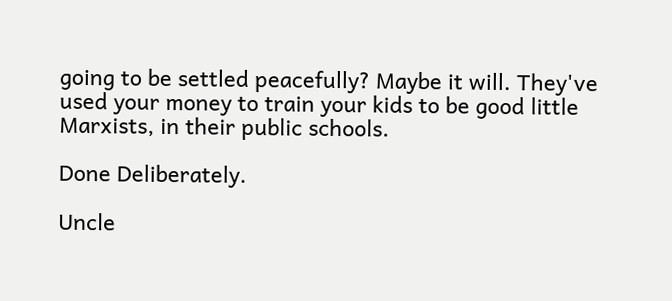going to be settled peacefully? Maybe it will. They've used your money to train your kids to be good little Marxists, in their public schools.

Done Deliberately.

Uncle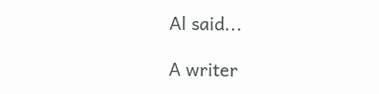Al said...

A writer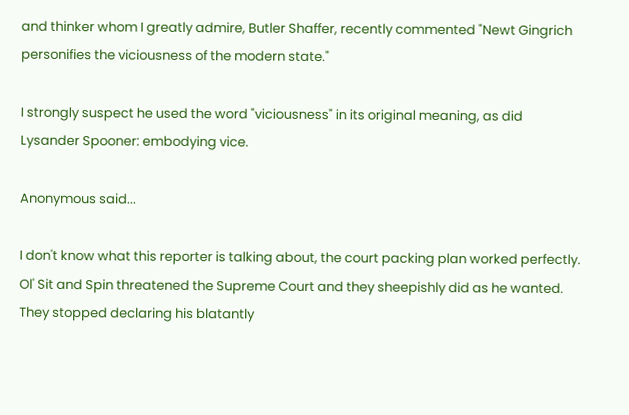and thinker whom I greatly admire, Butler Shaffer, recently commented "Newt Gingrich personifies the viciousness of the modern state."

I strongly suspect he used the word "viciousness" in its original meaning, as did Lysander Spooner: embodying vice.

Anonymous said...

I don't know what this reporter is talking about, the court packing plan worked perfectly. Ol' Sit and Spin threatened the Supreme Court and they sheepishly did as he wanted. They stopped declaring his blatantly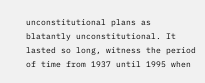unconstitutional plans as blatantly unconstitutional. It lasted so long, witness the period of time from 1937 until 1995 when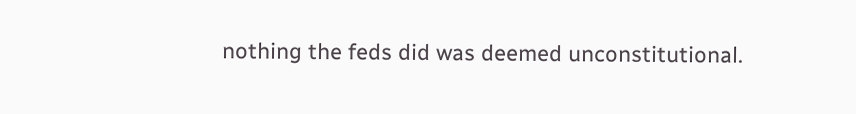nothing the feds did was deemed unconstitutional.